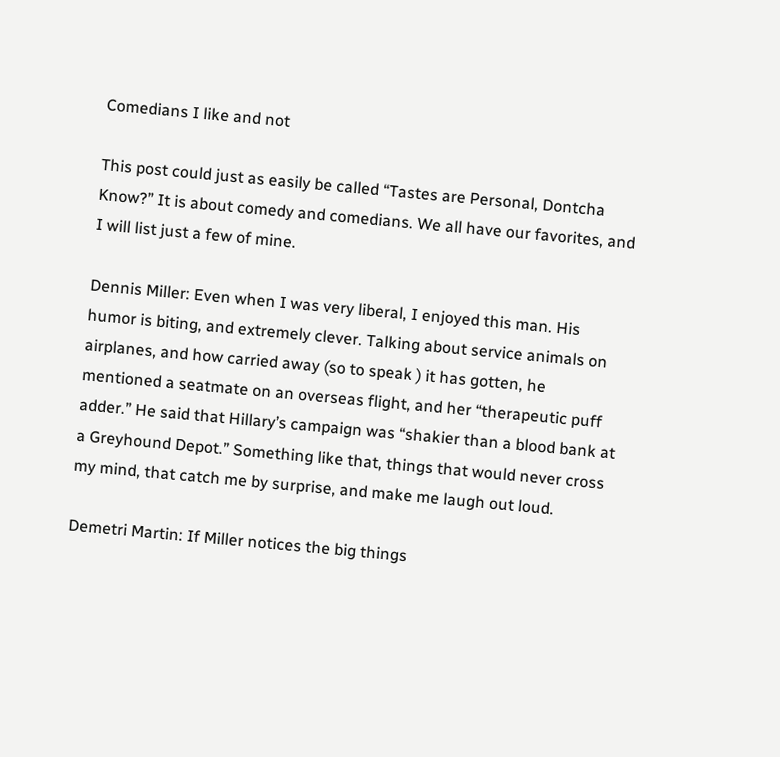Comedians I like and not

This post could just as easily be called “Tastes are Personal, Dontcha Know?” It is about comedy and comedians. We all have our favorites, and I will list just a few of mine.

Dennis Miller: Even when I was very liberal, I enjoyed this man. His humor is biting, and extremely clever. Talking about service animals on airplanes, and how carried away (so to speak ) it has gotten, he mentioned a seatmate on an overseas flight, and her “therapeutic puff adder.” He said that Hillary’s campaign was “shakier than a blood bank at a Greyhound Depot.” Something like that, things that would never cross my mind, that catch me by surprise, and make me laugh out loud.

Demetri Martin: If Miller notices the big things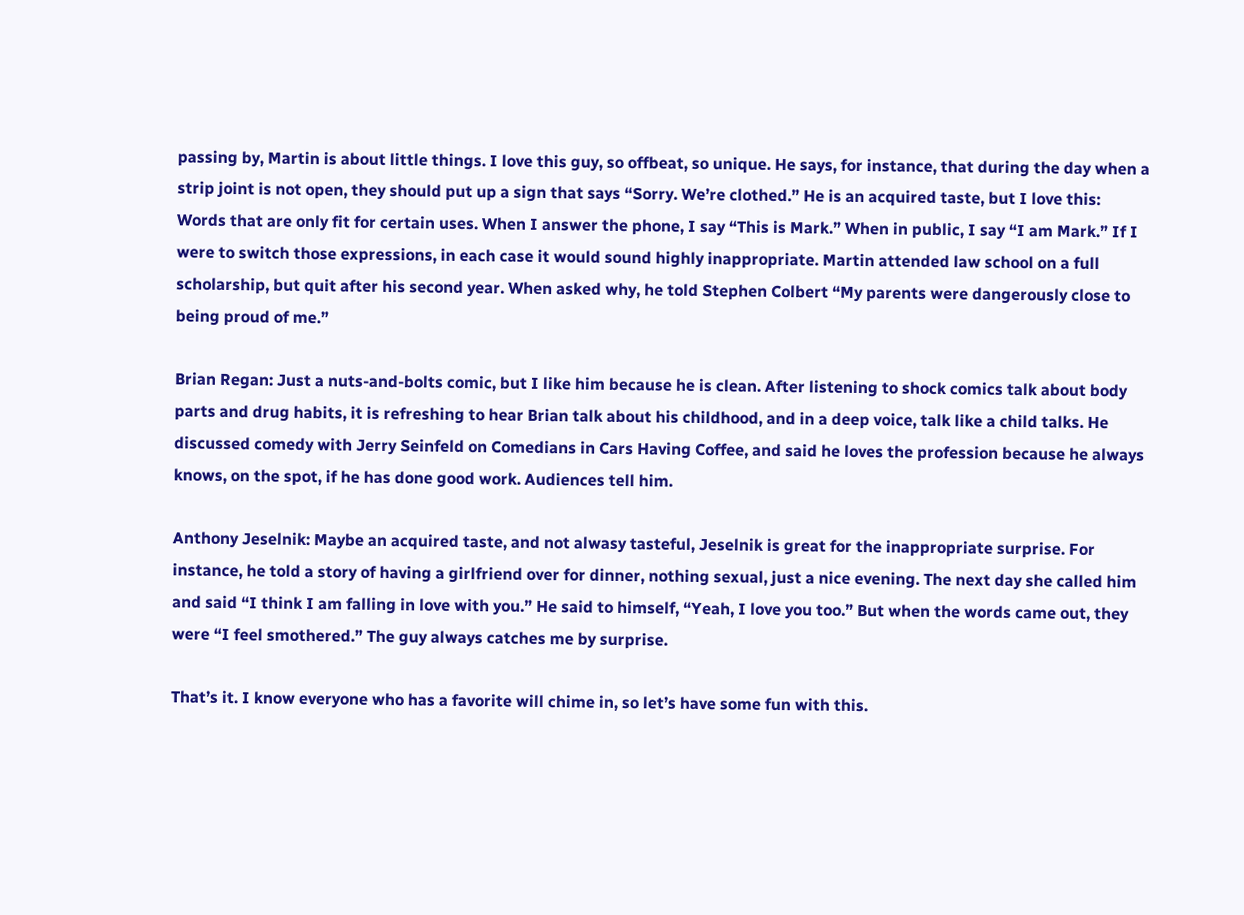passing by, Martin is about little things. I love this guy, so offbeat, so unique. He says, for instance, that during the day when a strip joint is not open, they should put up a sign that says “Sorry. We’re clothed.” He is an acquired taste, but I love this: Words that are only fit for certain uses. When I answer the phone, I say “This is Mark.” When in public, I say “I am Mark.” If I were to switch those expressions, in each case it would sound highly inappropriate. Martin attended law school on a full scholarship, but quit after his second year. When asked why, he told Stephen Colbert “My parents were dangerously close to being proud of me.”

Brian Regan: Just a nuts-and-bolts comic, but I like him because he is clean. After listening to shock comics talk about body parts and drug habits, it is refreshing to hear Brian talk about his childhood, and in a deep voice, talk like a child talks. He discussed comedy with Jerry Seinfeld on Comedians in Cars Having Coffee, and said he loves the profession because he always knows, on the spot, if he has done good work. Audiences tell him.

Anthony Jeselnik: Maybe an acquired taste, and not alwasy tasteful, Jeselnik is great for the inappropriate surprise. For instance, he told a story of having a girlfriend over for dinner, nothing sexual, just a nice evening. The next day she called him and said “I think I am falling in love with you.” He said to himself, “Yeah, I love you too.” But when the words came out, they were “I feel smothered.” The guy always catches me by surprise.

That’s it. I know everyone who has a favorite will chime in, so let’s have some fun with this.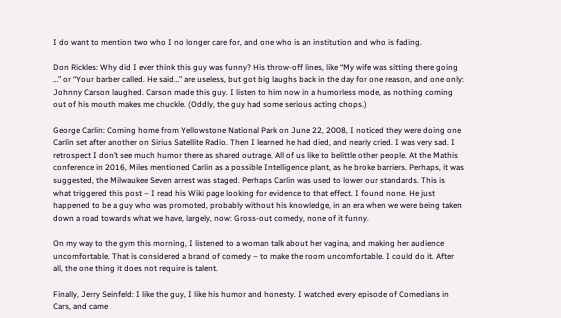I do want to mention two who I no longer care for, and one who is an institution and who is fading.

Don Rickles: Why did I ever think this guy was funny? His throw-off lines, like “My wife was sitting there going …” or “Your barber called. He said…” are useless, but got big laughs back in the day for one reason, and one only: Johnny Carson laughed. Carson made this guy. I listen to him now in a humorless mode, as nothing coming out of his mouth makes me chuckle. (Oddly, the guy had some serious acting chops.)

George Carlin: Coming home from Yellowstone National Park on June 22, 2008, I noticed they were doing one Carlin set after another on Sirius Satellite Radio. Then I learned he had died, and nearly cried. I was very sad. I retrospect I don’t see much humor there as shared outrage. All of us like to belittle other people. At the Mathis conference in 2016, Miles mentioned Carlin as a possible Intelligence plant, as he broke barriers. Perhaps, it was suggested, the Milwaukee Seven arrest was staged. Perhaps Carlin was used to lower our standards. This is what triggered this post – I read his Wiki page looking for evidence to that effect. I found none. He just happened to be a guy who was promoted, probably without his knowledge, in an era when we were being taken down a road towards what we have, largely, now: Gross-out comedy, none of it funny.

On my way to the gym this morning, I listened to a woman talk about her vagina, and making her audience uncomfortable. That is considered a brand of comedy – to make the room uncomfortable. I could do it. After all, the one thing it does not require is talent.

Finally, Jerry Seinfeld: I like the guy, I like his humor and honesty. I watched every episode of Comedians in Cars, and came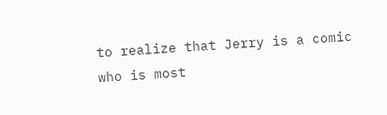to realize that Jerry is a comic who is most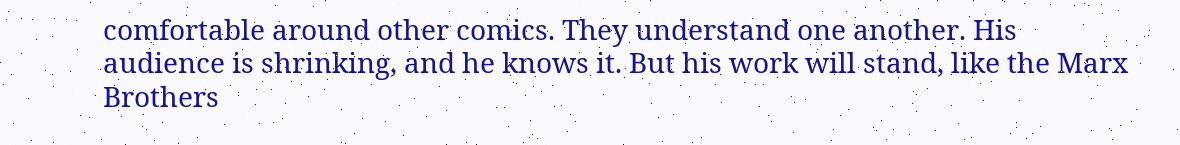comfortable around other comics. They understand one another. His audience is shrinking, and he knows it. But his work will stand, like the Marx Brothers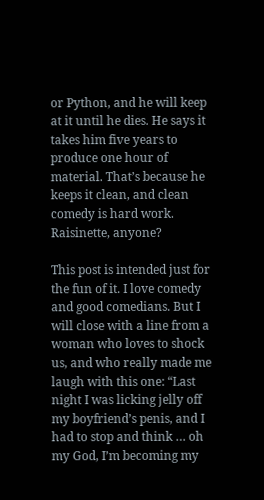or Python, and he will keep at it until he dies. He says it takes him five years to produce one hour of material. That’s because he keeps it clean, and clean comedy is hard work. Raisinette, anyone?

This post is intended just for the fun of it. I love comedy and good comedians. But I will close with a line from a woman who loves to shock us, and who really made me laugh with this one: “Last night I was licking jelly off my boyfriend’s penis, and I had to stop and think … oh my God, I’m becoming my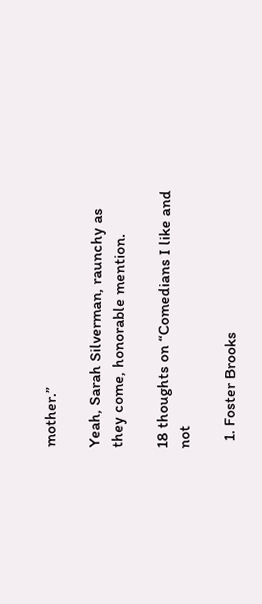mother.”

Yeah, Sarah Silverman, raunchy as they come, honorable mention.

18 thoughts on “Comedians I like and not

  1. Foster Brooks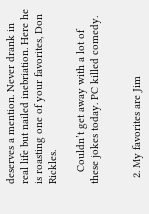deserves a mention. Never drank in real life but nailed inebriation. Here he is roasting one of your favorites, Don Rickles.

    Couldn’t get away with a lot of these jokes today. PC killed comedy.


  2. My favorites are Jim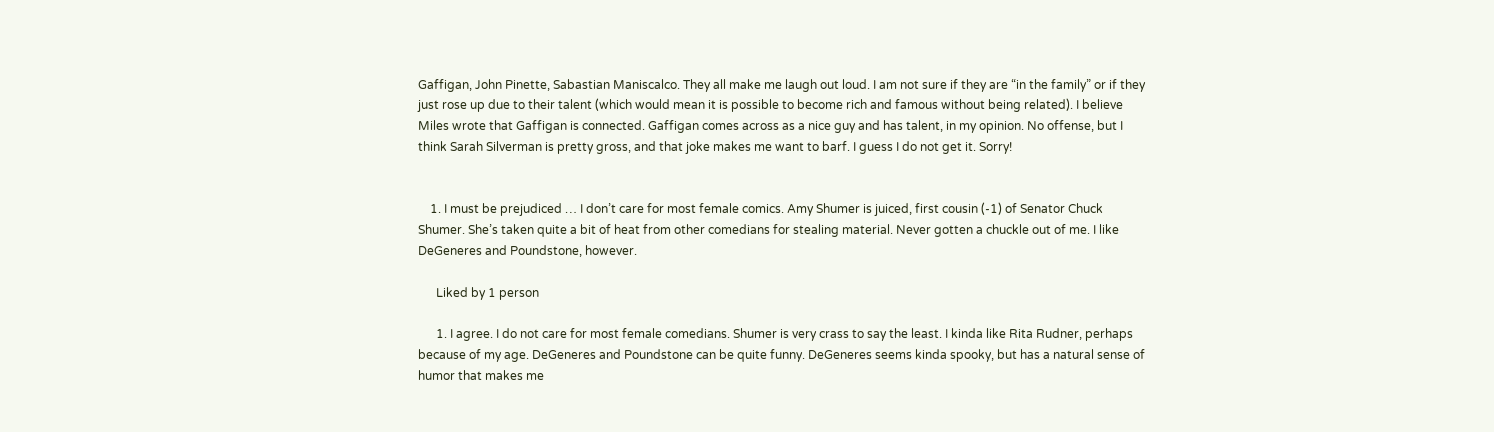Gaffigan, John Pinette, Sabastian Maniscalco. They all make me laugh out loud. I am not sure if they are “in the family” or if they just rose up due to their talent (which would mean it is possible to become rich and famous without being related). I believe Miles wrote that Gaffigan is connected. Gaffigan comes across as a nice guy and has talent, in my opinion. No offense, but I think Sarah Silverman is pretty gross, and that joke makes me want to barf. I guess I do not get it. Sorry!


    1. I must be prejudiced … I don’t care for most female comics. Amy Shumer is juiced, first cousin (-1) of Senator Chuck Shumer. She’s taken quite a bit of heat from other comedians for stealing material. Never gotten a chuckle out of me. I like DeGeneres and Poundstone, however.

      Liked by 1 person

      1. I agree. I do not care for most female comedians. Shumer is very crass to say the least. I kinda like Rita Rudner, perhaps because of my age. DeGeneres and Poundstone can be quite funny. DeGeneres seems kinda spooky, but has a natural sense of humor that makes me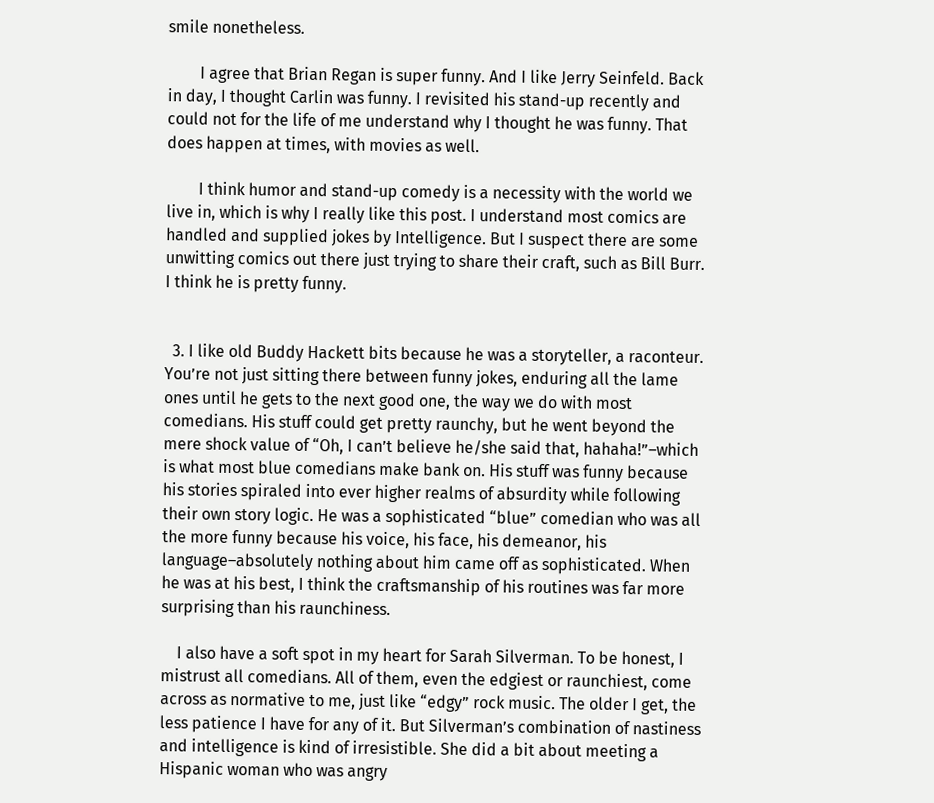smile nonetheless.

        I agree that Brian Regan is super funny. And I like Jerry Seinfeld. Back in day, I thought Carlin was funny. I revisited his stand-up recently and could not for the life of me understand why I thought he was funny. That does happen at times, with movies as well.

        I think humor and stand-up comedy is a necessity with the world we live in, which is why I really like this post. I understand most comics are handled and supplied jokes by Intelligence. But I suspect there are some unwitting comics out there just trying to share their craft, such as Bill Burr. I think he is pretty funny.


  3. I like old Buddy Hackett bits because he was a storyteller, a raconteur. You’re not just sitting there between funny jokes, enduring all the lame ones until he gets to the next good one, the way we do with most comedians. His stuff could get pretty raunchy, but he went beyond the mere shock value of “Oh, I can’t believe he/she said that, hahaha!”–which is what most blue comedians make bank on. His stuff was funny because his stories spiraled into ever higher realms of absurdity while following their own story logic. He was a sophisticated “blue” comedian who was all the more funny because his voice, his face, his demeanor, his language–absolutely nothing about him came off as sophisticated. When he was at his best, I think the craftsmanship of his routines was far more surprising than his raunchiness.

    I also have a soft spot in my heart for Sarah Silverman. To be honest, I mistrust all comedians. All of them, even the edgiest or raunchiest, come across as normative to me, just like “edgy” rock music. The older I get, the less patience I have for any of it. But Silverman’s combination of nastiness and intelligence is kind of irresistible. She did a bit about meeting a Hispanic woman who was angry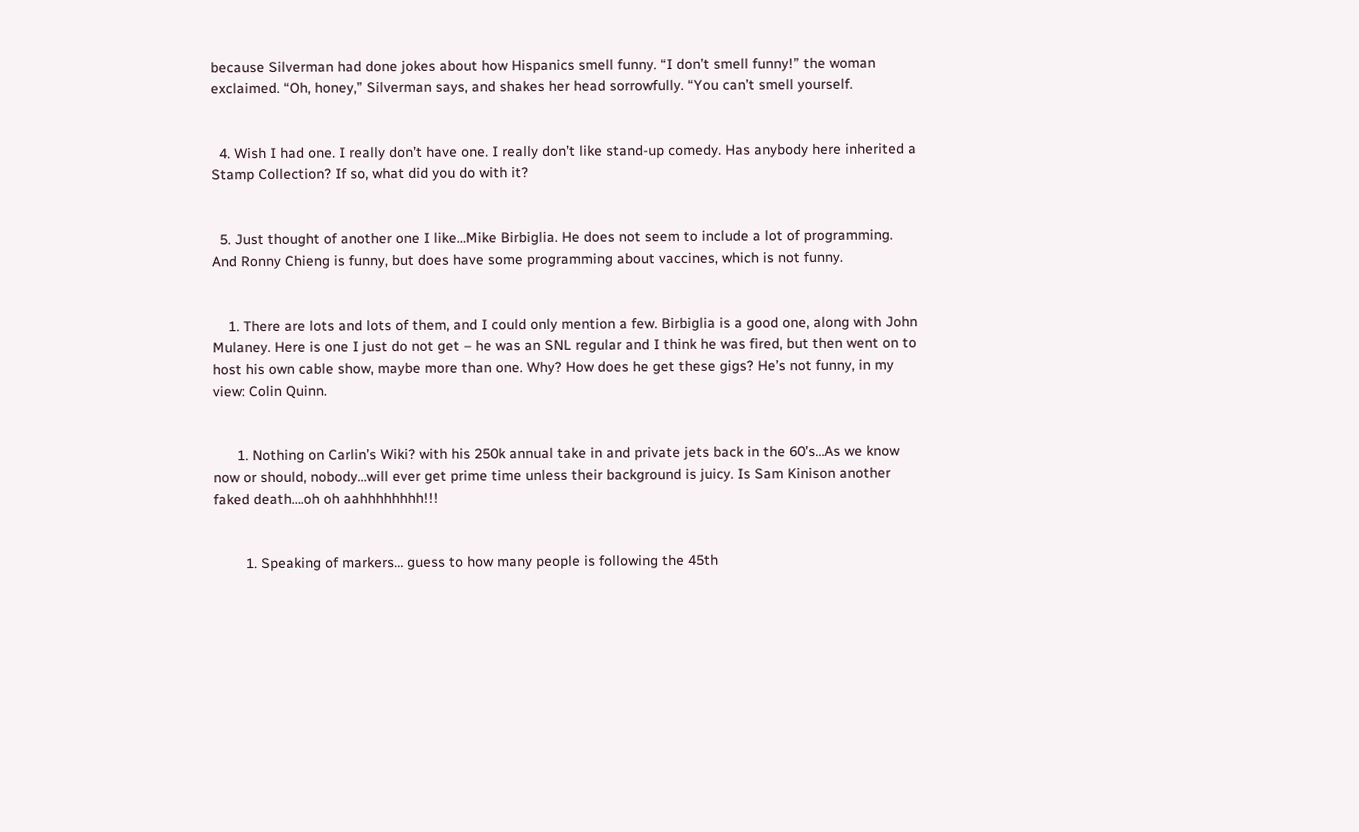because Silverman had done jokes about how Hispanics smell funny. “I don’t smell funny!” the woman exclaimed. “Oh, honey,” Silverman says, and shakes her head sorrowfully. “You can’t smell yourself.


  4. Wish I had one. I really don’t have one. I really don’t like stand-up comedy. Has anybody here inherited a Stamp Collection? If so, what did you do with it?


  5. Just thought of another one I like…Mike Birbiglia. He does not seem to include a lot of programming. And Ronny Chieng is funny, but does have some programming about vaccines, which is not funny.


    1. There are lots and lots of them, and I could only mention a few. Birbiglia is a good one, along with John Mulaney. Here is one I just do not get – he was an SNL regular and I think he was fired, but then went on to host his own cable show, maybe more than one. Why? How does he get these gigs? He’s not funny, in my view: Colin Quinn.


      1. Nothing on Carlin’s Wiki? with his 250k annual take in and private jets back in the 60’s…As we know now or should, nobody…will ever get prime time unless their background is juicy. Is Sam Kinison another faked death….oh oh aahhhhhhhh!!!


        1. Speaking of markers… guess to how many people is following the 45th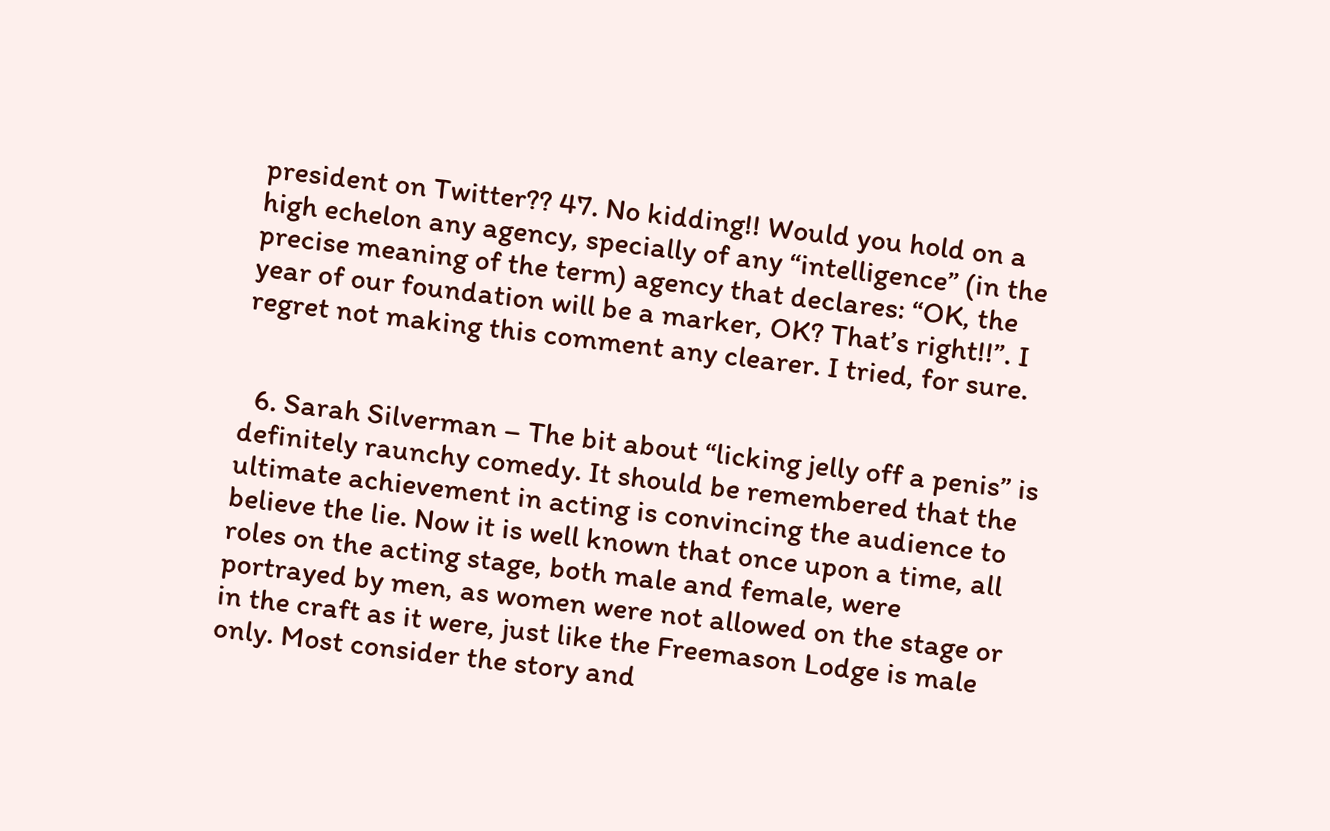president on Twitter?? 47. No kidding!! Would you hold on a high echelon any agency, specially of any “intelligence” (in the precise meaning of the term) agency that declares: “OK, the year of our foundation will be a marker, OK? That’s right!!”. I regret not making this comment any clearer. I tried, for sure.


  6. Sarah Silverman – The bit about “licking jelly off a penis” is definitely raunchy comedy. It should be remembered that the ultimate achievement in acting is convincing the audience to believe the lie. Now it is well known that once upon a time, all roles on the acting stage, both male and female, were portrayed by men, as women were not allowed on the stage or in the craft as it were, just like the Freemason Lodge is male only. Most consider the story and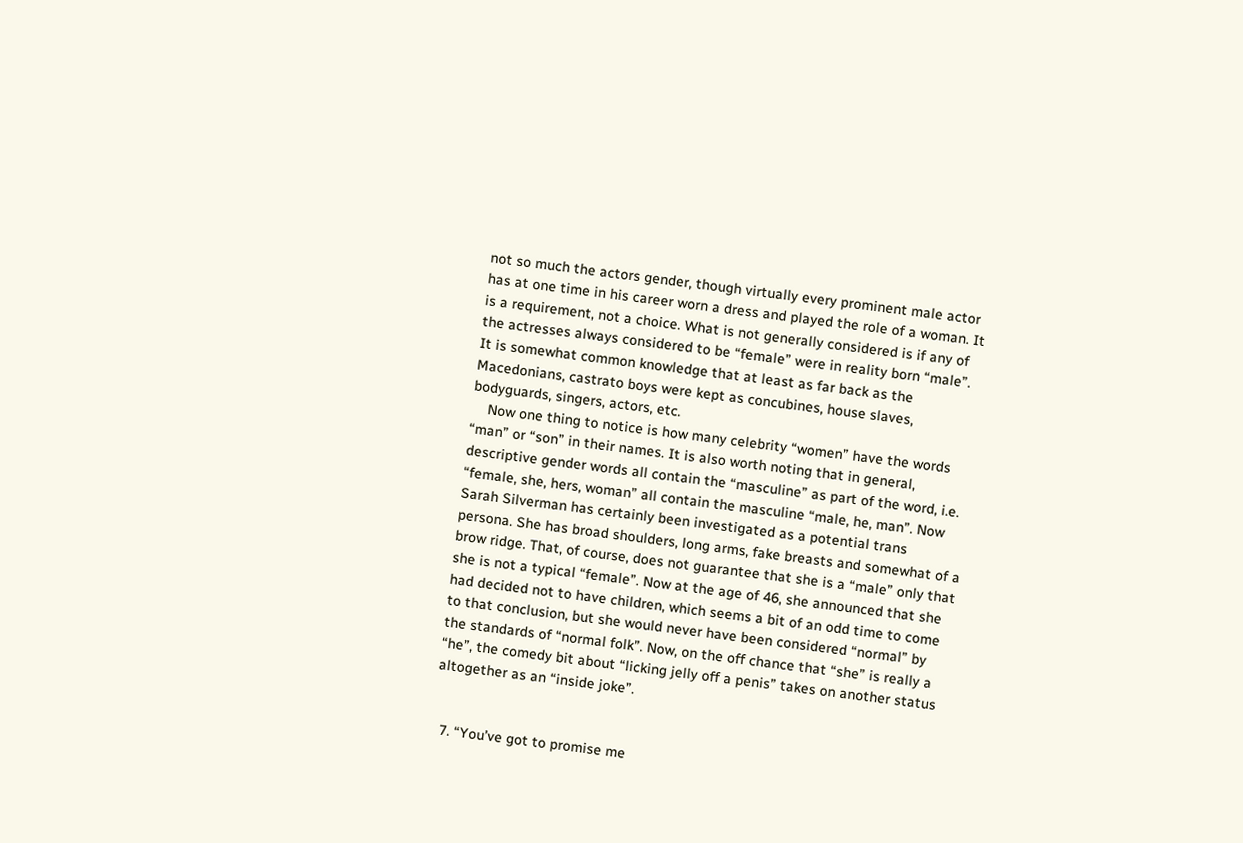not so much the actors gender, though virtually every prominent male actor has at one time in his career worn a dress and played the role of a woman. It is a requirement, not a choice. What is not generally considered is if any of the actresses always considered to be “female” were in reality born “male”. It is somewhat common knowledge that at least as far back as the Macedonians, castrato boys were kept as concubines, house slaves, bodyguards, singers, actors, etc.
    Now one thing to notice is how many celebrity “women” have the words “man” or “son” in their names. It is also worth noting that in general, descriptive gender words all contain the “masculine” as part of the word, i.e. “female, she, hers, woman” all contain the masculine “male, he, man”. Now Sarah Silverman has certainly been investigated as a potential trans persona. She has broad shoulders, long arms, fake breasts and somewhat of a brow ridge. That, of course, does not guarantee that she is a “male” only that she is not a typical “female”. Now at the age of 46, she announced that she had decided not to have children, which seems a bit of an odd time to come to that conclusion, but she would never have been considered “normal” by the standards of “normal folk”. Now, on the off chance that “she” is really a “he”, the comedy bit about “licking jelly off a penis” takes on another status altogether as an “inside joke”.


  7. “You’ve got to promise me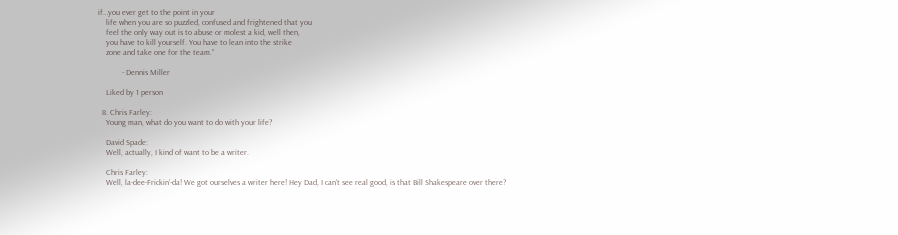if…you ever get to the point in your
    life when you are so puzzled, confused and frightened that you
    feel the only way out is to abuse or molest a kid, well then,
    you have to kill yourself. You have to lean into the strike
    zone and take one for the team.”

            - Dennis Miller

    Liked by 1 person

  8. Chris Farley:
    Young man, what do you want to do with your life?

    David Spade:
    Well, actually, I kind of want to be a writer.

    Chris Farley:
    Well, la-dee-Frickin’-da! We got ourselves a writer here! Hey Dad, I can’t see real good, is that Bill Shakespeare over there?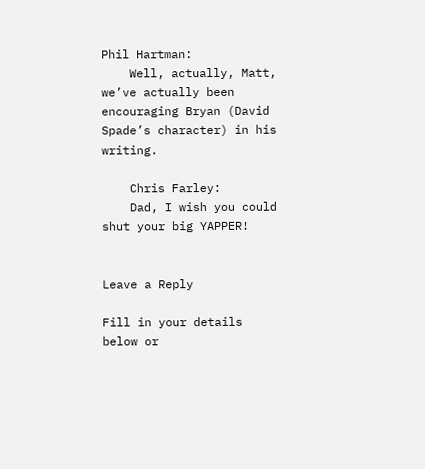Phil Hartman:
    Well, actually, Matt, we’ve actually been encouraging Bryan (David Spade’s character) in his writing.

    Chris Farley:
    Dad, I wish you could shut your big YAPPER!


Leave a Reply

Fill in your details below or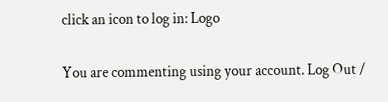click an icon to log in: Logo

You are commenting using your account. Log Out /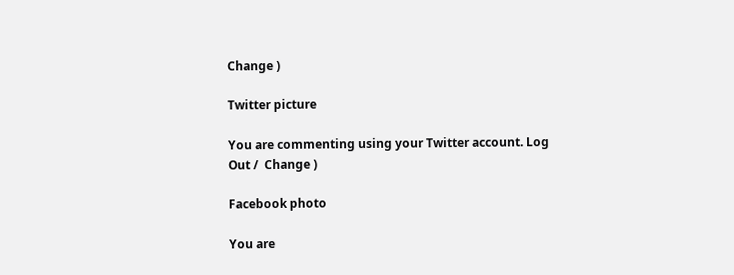Change )

Twitter picture

You are commenting using your Twitter account. Log Out /  Change )

Facebook photo

You are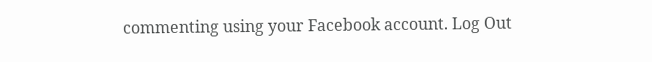commenting using your Facebook account. Log Out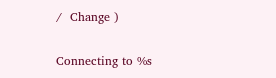/  Change )

Connecting to %s